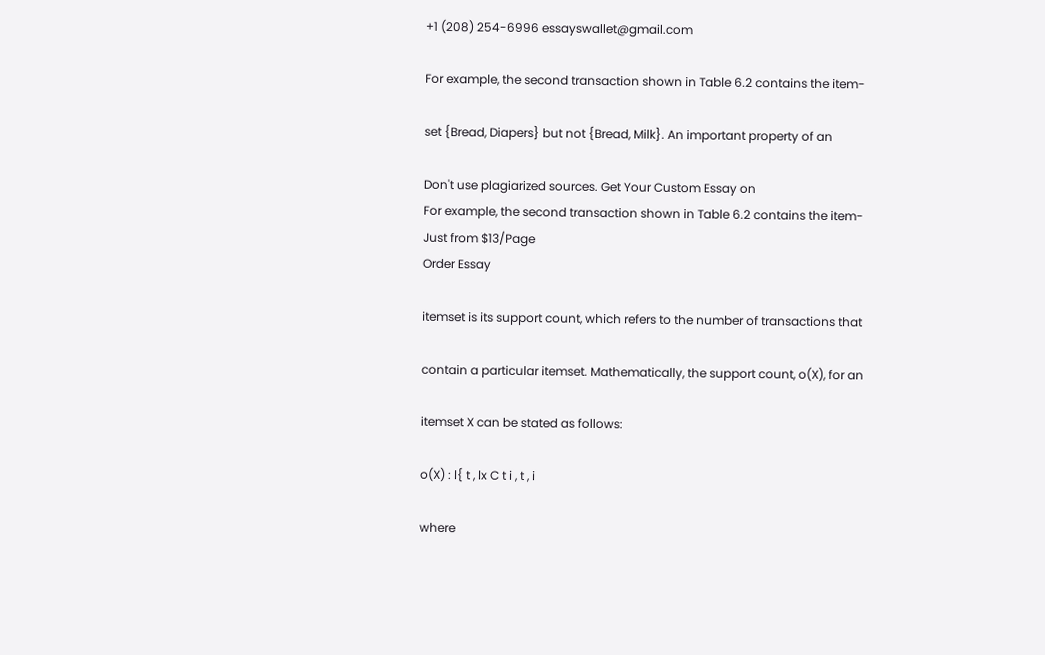+1 (208) 254-6996 essayswallet@gmail.com

For example, the second transaction shown in Table 6.2 contains the item-

set {Bread, Diapers} but not {Bread, Milk}. An important property of an

Don't use plagiarized sources. Get Your Custom Essay on
For example, the second transaction shown in Table 6.2 contains the item-
Just from $13/Page
Order Essay

itemset is its support count, which refers to the number of transactions that

contain a particular itemset. Mathematically, the support count, o(X), for an

itemset X can be stated as follows:

o(X) : l{ t , lx C t i , t , i

where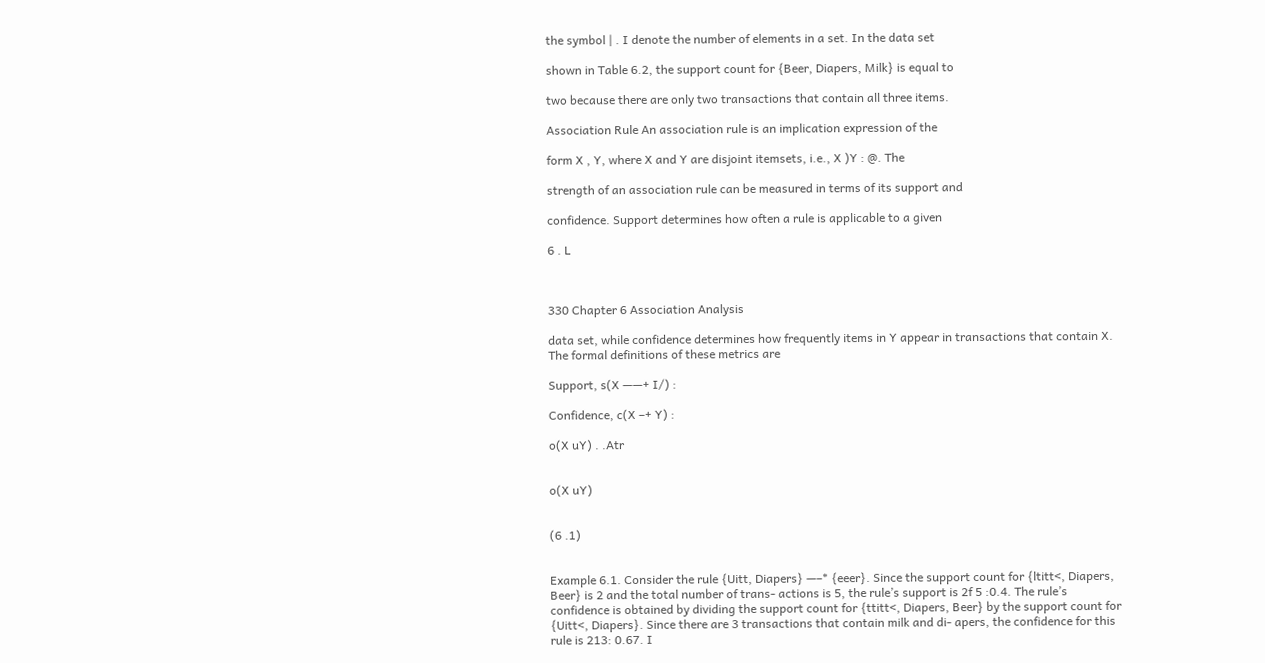the symbol | . I denote the number of elements in a set. In the data set

shown in Table 6.2, the support count for {Beer, Diapers, Milk} is equal to

two because there are only two transactions that contain all three items.

Association Rule An association rule is an implication expression of the

form X , Y, where X and Y are disjoint itemsets, i.e., X )Y : @. The

strength of an association rule can be measured in terms of its support and

confidence. Support determines how often a rule is applicable to a given

6 . L



330 Chapter 6 Association Analysis

data set, while confidence determines how frequently items in Y appear in transactions that contain X. The formal definitions of these metrics are

Support, s(X ——+ I/) :

Confidence, c(X –+ Y) :

o(X uY) . .Atr


o(X uY)


(6 .1)


Example 6.1. Consider the rule {Uitt, Diapers} —–* {eeer}. Since the support count for {ltitt<, Diapers, Beer} is 2 and the total number of trans- actions is 5, the rule’s support is 2f 5 :0.4. The rule’s confidence is obtained by dividing the support count for {ttitt<, Diapers, Beer} by the support count for {Uitt<, Diapers}. Since there are 3 transactions that contain milk and di- apers, the confidence for this rule is 213: 0.67. I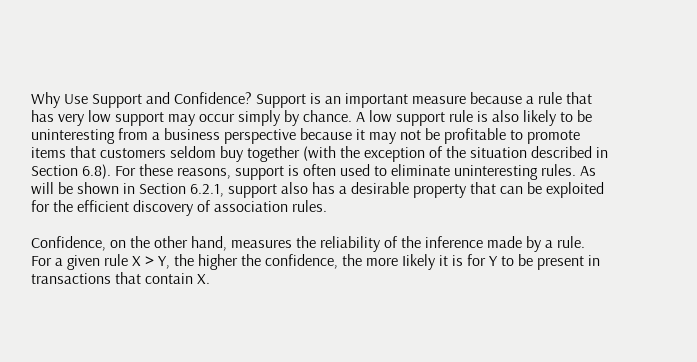Why Use Support and Confidence? Support is an important measure because a rule that has very low support may occur simply by chance. A low support rule is also likely to be uninteresting from a business perspective because it may not be profitable to promote items that customers seldom buy together (with the exception of the situation described in Section 6.8). For these reasons, support is often used to eliminate uninteresting rules. As will be shown in Section 6.2.1, support also has a desirable property that can be exploited for the efficient discovery of association rules.

Confidence, on the other hand, measures the reliability of the inference made by a rule. For a given rule X > Y, the higher the confidence, the more Iikely it is for Y to be present in transactions that contain X.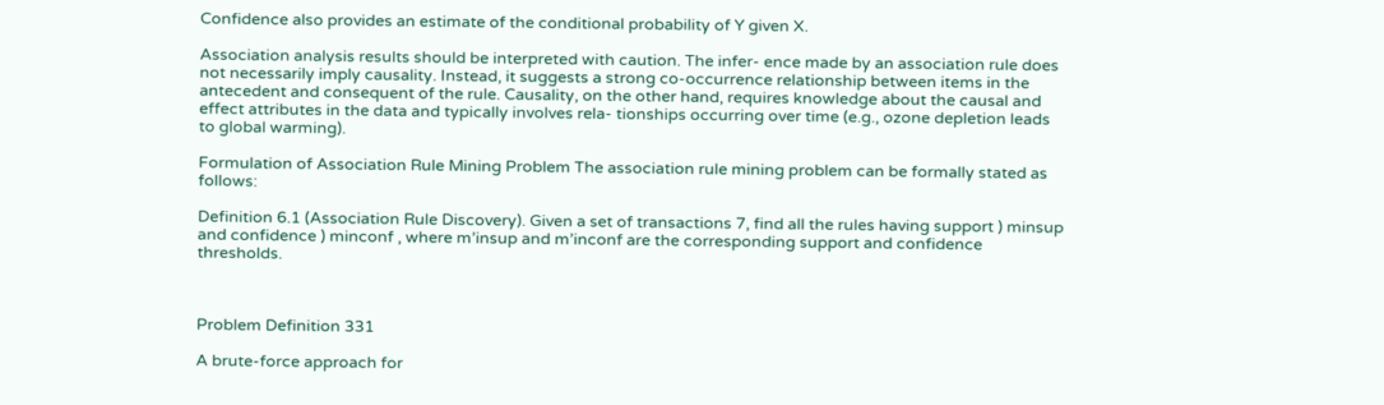Confidence also provides an estimate of the conditional probability of Y given X.

Association analysis results should be interpreted with caution. The infer- ence made by an association rule does not necessarily imply causality. Instead, it suggests a strong co-occurrence relationship between items in the antecedent and consequent of the rule. Causality, on the other hand, requires knowledge about the causal and effect attributes in the data and typically involves rela- tionships occurring over time (e.g., ozone depletion leads to global warming).

Formulation of Association Rule Mining Problem The association rule mining problem can be formally stated as follows:

Definition 6.1 (Association Rule Discovery). Given a set of transactions 7, find all the rules having support ) minsup and confidence ) minconf , where m’insup and m’inconf are the corresponding support and confidence thresholds.



Problem Definition 331

A brute-force approach for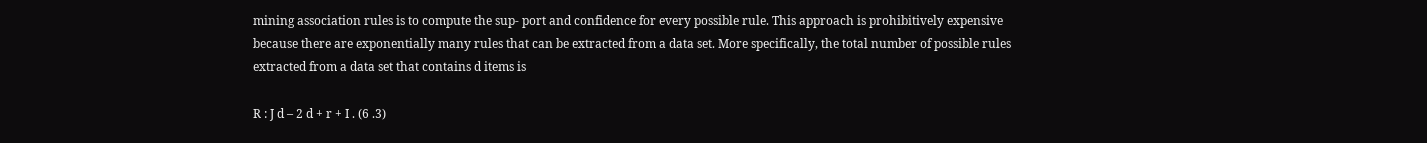mining association rules is to compute the sup- port and confidence for every possible rule. This approach is prohibitively expensive because there are exponentially many rules that can be extracted from a data set. More specifically, the total number of possible rules extracted from a data set that contains d items is

R : J d – 2 d + r + I . (6 .3)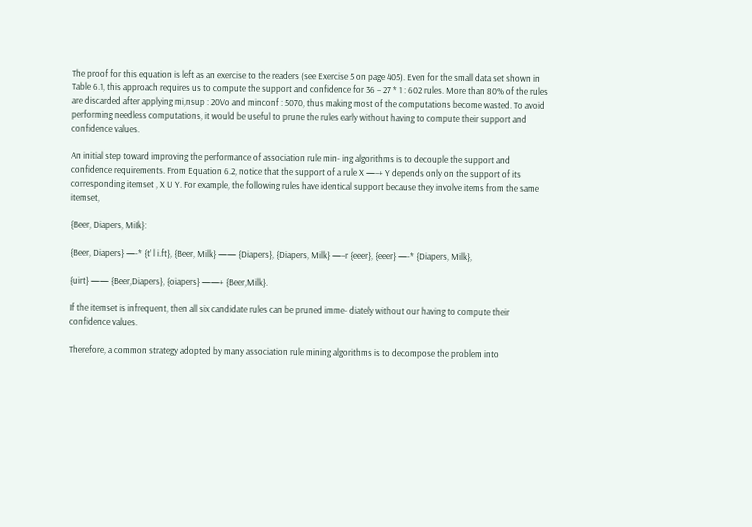The proof for this equation is left as an exercise to the readers (see Exercise 5 on page 405). Even for the small data set shown in Table 6.1, this approach requires us to compute the support and confidence for 36 – 27 * 1 : 602 rules. More than 80% of the rules are discarded after applying mi,nsup : 20Vo and minconf : 5070, thus making most of the computations become wasted. To avoid performing needless computations, it would be useful to prune the rules early without having to compute their support and confidence values.

An initial step toward improving the performance of association rule min- ing algorithms is to decouple the support and confidence requirements. From Equation 6.2, notice that the support of a rule X —–+ Y depends only on the support of its corresponding itemset , X U Y. For example, the following rules have identical support because they involve items from the same itemset,

{Beer, Diapers, MiIk}:

{Beer, Diapers} —-* {t’ l i.ft}, {Beer, Milk} —— {Diapers}, {Diapers, Milk} —–r {eeer}, {eeer} —-* {Diapers, Milk},

{uirt} —— {Beer,Diapers}, {oiapers} ——+ {Beer,Milk}.

If the itemset is infrequent, then all six candidate rules can be pruned imme- diately without our having to compute their confidence values.

Therefore, a common strategy adopted by many association rule mining algorithms is to decompose the problem into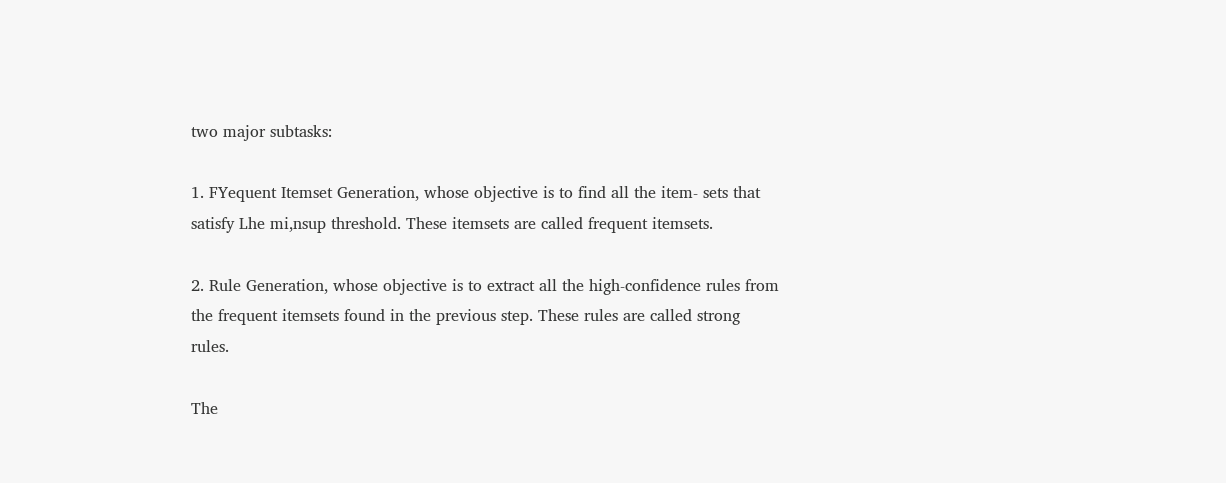two major subtasks:

1. FYequent Itemset Generation, whose objective is to find all the item- sets that satisfy Lhe mi,nsup threshold. These itemsets are called frequent itemsets.

2. Rule Generation, whose objective is to extract all the high-confidence rules from the frequent itemsets found in the previous step. These rules are called strong rules.

The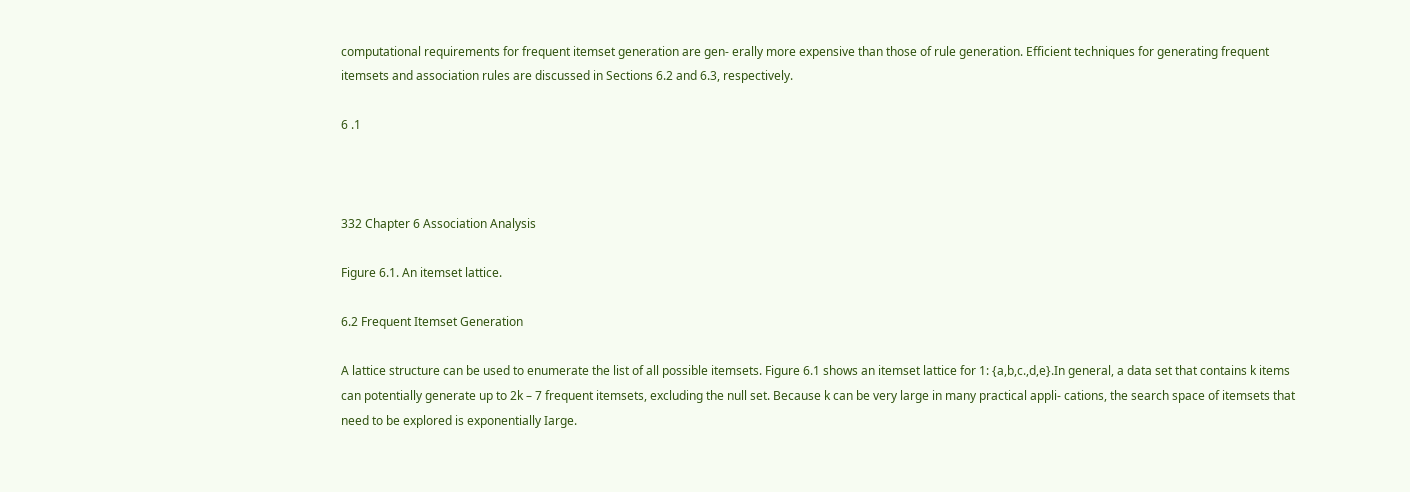computational requirements for frequent itemset generation are gen- erally more expensive than those of rule generation. Efficient techniques for generating frequent itemsets and association rules are discussed in Sections 6.2 and 6.3, respectively.

6 .1



332 Chapter 6 Association Analysis

Figure 6.1. An itemset lattice.

6.2 Frequent Itemset Generation

A lattice structure can be used to enumerate the list of all possible itemsets. Figure 6.1 shows an itemset lattice for 1: {a,b,c.,d,e}.In general, a data set that contains k items can potentially generate up to 2k – 7 frequent itemsets, excluding the null set. Because k can be very large in many practical appli- cations, the search space of itemsets that need to be explored is exponentially Iarge.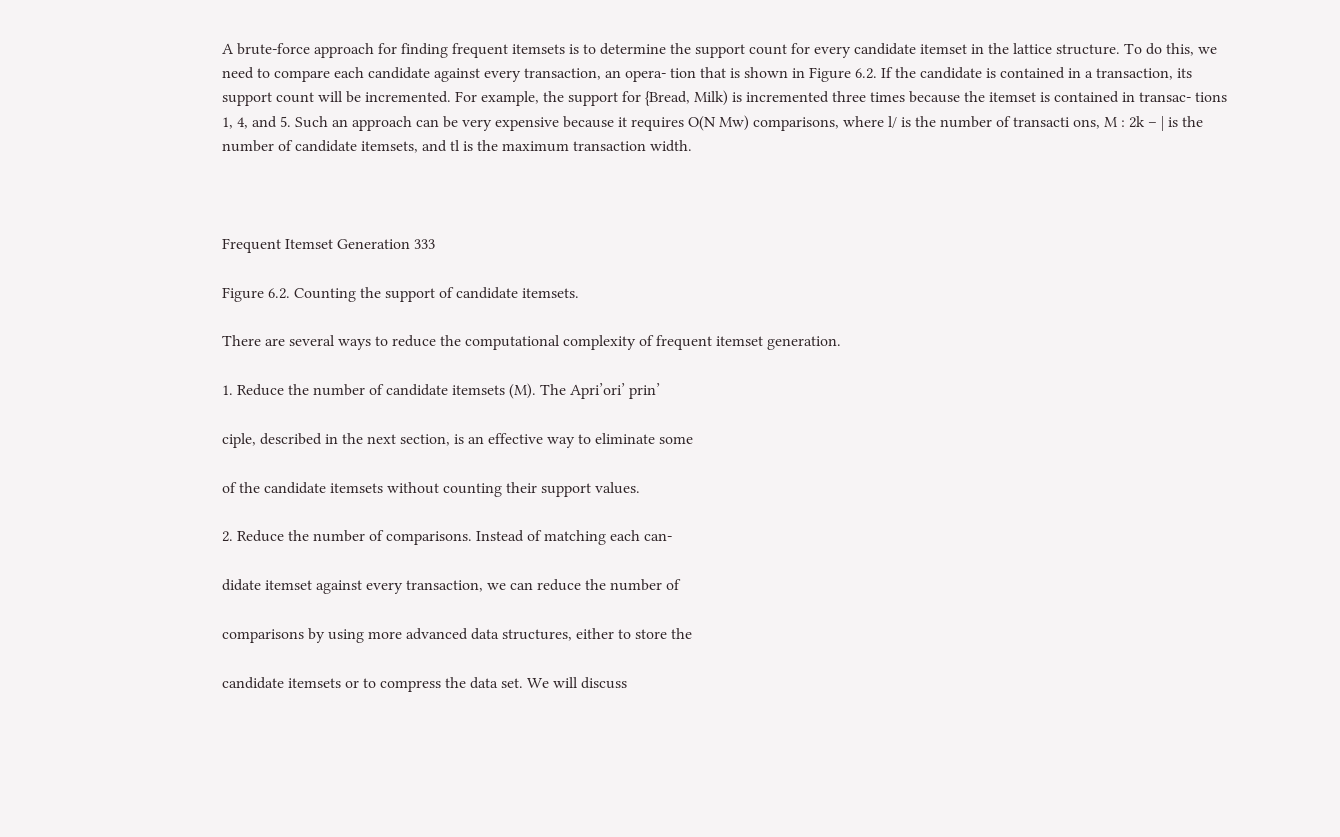A brute-force approach for finding frequent itemsets is to determine the support count for every candidate itemset in the lattice structure. To do this, we need to compare each candidate against every transaction, an opera- tion that is shown in Figure 6.2. If the candidate is contained in a transaction, its support count will be incremented. For example, the support for {Bread, Milk) is incremented three times because the itemset is contained in transac- tions 1, 4, and 5. Such an approach can be very expensive because it requires O(N Mw) comparisons, where l/ is the number of transacti ons, M : 2k – | is the number of candidate itemsets, and tl is the maximum transaction width.



Frequent Itemset Generation 333

Figure 6.2. Counting the support of candidate itemsets.

There are several ways to reduce the computational complexity of frequent itemset generation.

1. Reduce the number of candidate itemsets (M). The Apri’ori’ prin’

ciple, described in the next section, is an effective way to eliminate some

of the candidate itemsets without counting their support values.

2. Reduce the number of comparisons. Instead of matching each can-

didate itemset against every transaction, we can reduce the number of

comparisons by using more advanced data structures, either to store the

candidate itemsets or to compress the data set. We will discuss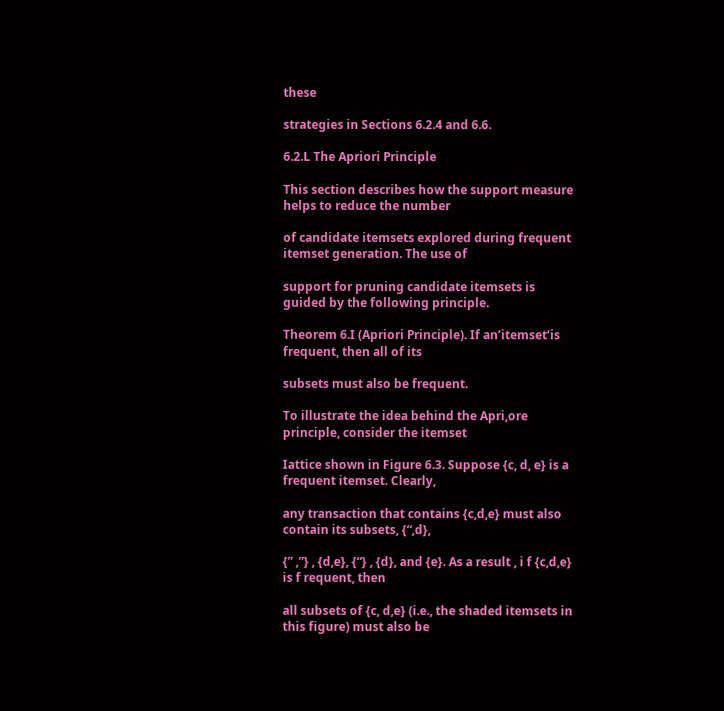these

strategies in Sections 6.2.4 and 6.6.

6.2.L The Apriori Principle

This section describes how the support measure helps to reduce the number

of candidate itemsets explored during frequent itemset generation. The use of

support for pruning candidate itemsets is guided by the following principle.

Theorem 6.I (Apriori Principle). If an’itemset’is frequent, then all of its

subsets must also be frequent.

To illustrate the idea behind the Apri,ore principle, consider the itemset

Iattice shown in Figure 6.3. Suppose {c, d, e} is a frequent itemset. Clearly,

any transaction that contains {c,d,e} must also contain its subsets, {“,d},

{” ,”} , {d,e}, {“} , {d}, and {e}. As a result , i f {c,d,e} is f requent, then

all subsets of {c, d,e} (i.e., the shaded itemsets in this figure) must also be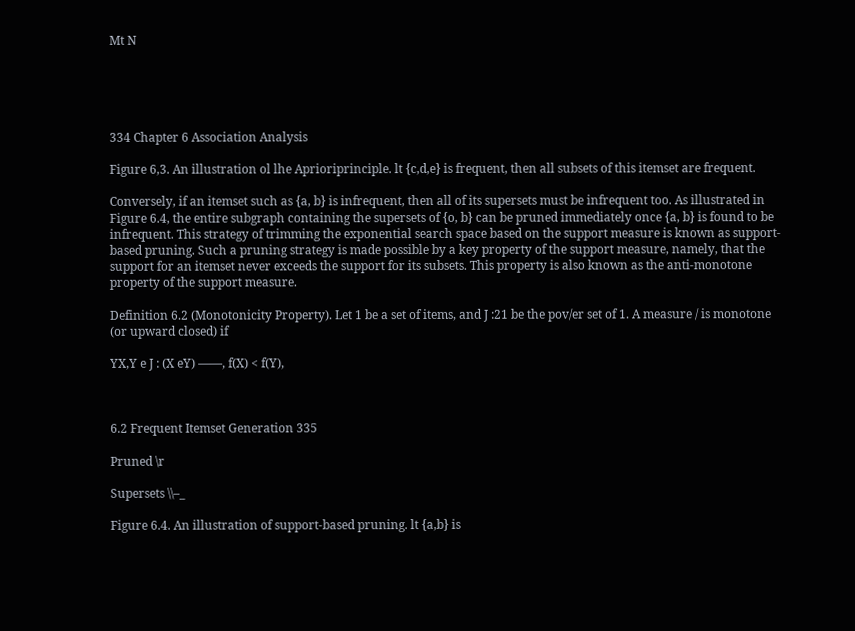Mt N





334 Chapter 6 Association Analysis

Figure 6,3. An illustration ol lhe Aprioriprinciple. lt {c,d,e} is frequent, then all subsets of this itemset are frequent.

Conversely, if an itemset such as {a, b} is infrequent, then all of its supersets must be infrequent too. As illustrated in Figure 6.4, the entire subgraph containing the supersets of {o, b} can be pruned immediately once {a, b} is found to be infrequent. This strategy of trimming the exponential search space based on the support measure is known as support-based pruning. Such a pruning strategy is made possible by a key property of the support measure, namely, that the support for an itemset never exceeds the support for its subsets. This property is also known as the anti-monotone property of the support measure.

Definition 6.2 (Monotonicity Property). Let 1 be a set of items, and J :21 be the pov/er set of 1. A measure / is monotone (or upward closed) if

YX,Y e J : (X eY) ——, f(X) < f(Y),



6.2 Frequent Itemset Generation 335

Pruned \r

Supersets \\–_

Figure 6.4. An illustration of support-based pruning. lt {a,b} is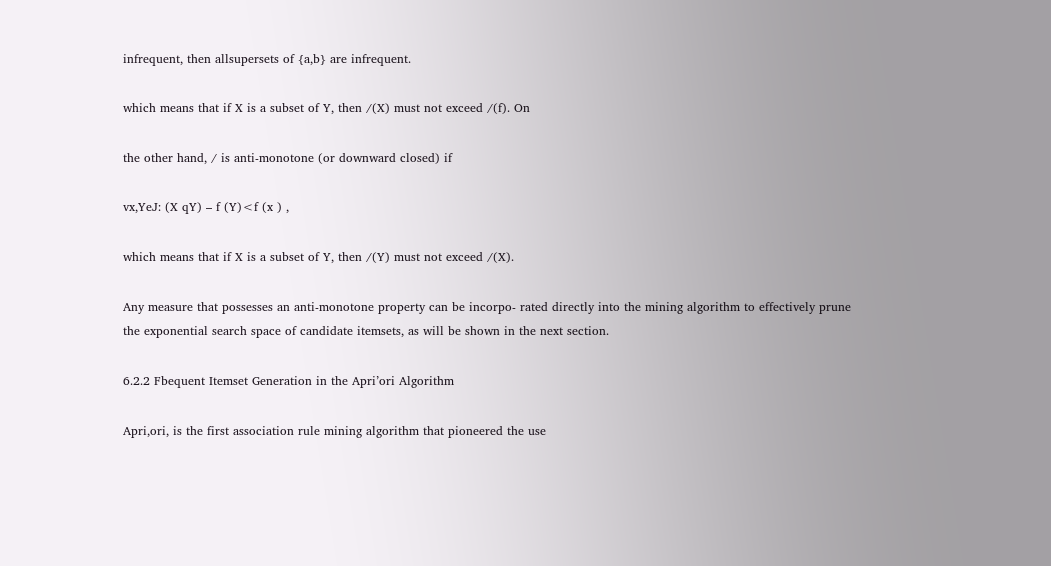infrequent, then allsupersets of {a,b} are infrequent.

which means that if X is a subset of Y, then /(X) must not exceed /(f). On

the other hand, / is anti-monotone (or downward closed) if

vx,YeJ: (X qY) – f (Y)<f (x ) ,

which means that if X is a subset of Y, then /(Y) must not exceed /(X).

Any measure that possesses an anti-monotone property can be incorpo- rated directly into the mining algorithm to effectively prune the exponential search space of candidate itemsets, as will be shown in the next section.

6.2.2 Fbequent Itemset Generation in the Apri’ori Algorithm

Apri,ori, is the first association rule mining algorithm that pioneered the use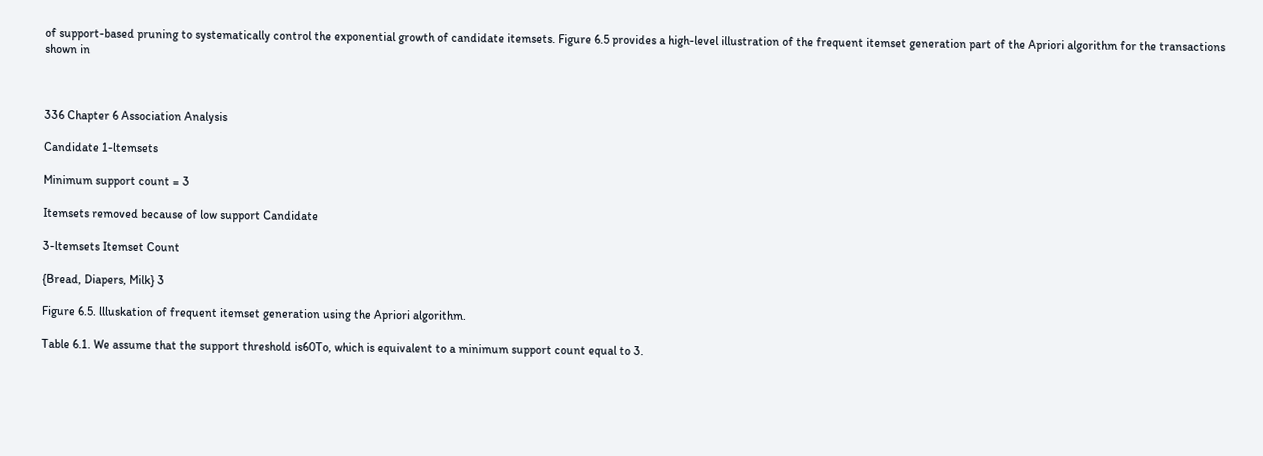of support-based pruning to systematically control the exponential growth of candidate itemsets. Figure 6.5 provides a high-level illustration of the frequent itemset generation part of the Apriori algorithm for the transactions shown in



336 Chapter 6 Association Analysis

Candidate 1-ltemsets

Minimum support count = 3

Itemsets removed because of low support Candidate

3-ltemsets Itemset Count

{Bread, Diapers, Milk} 3

Figure 6.5. llluskation of frequent itemset generation using the Apriori algorithm.

Table 6.1. We assume that the support threshold is60To, which is equivalent to a minimum support count equal to 3.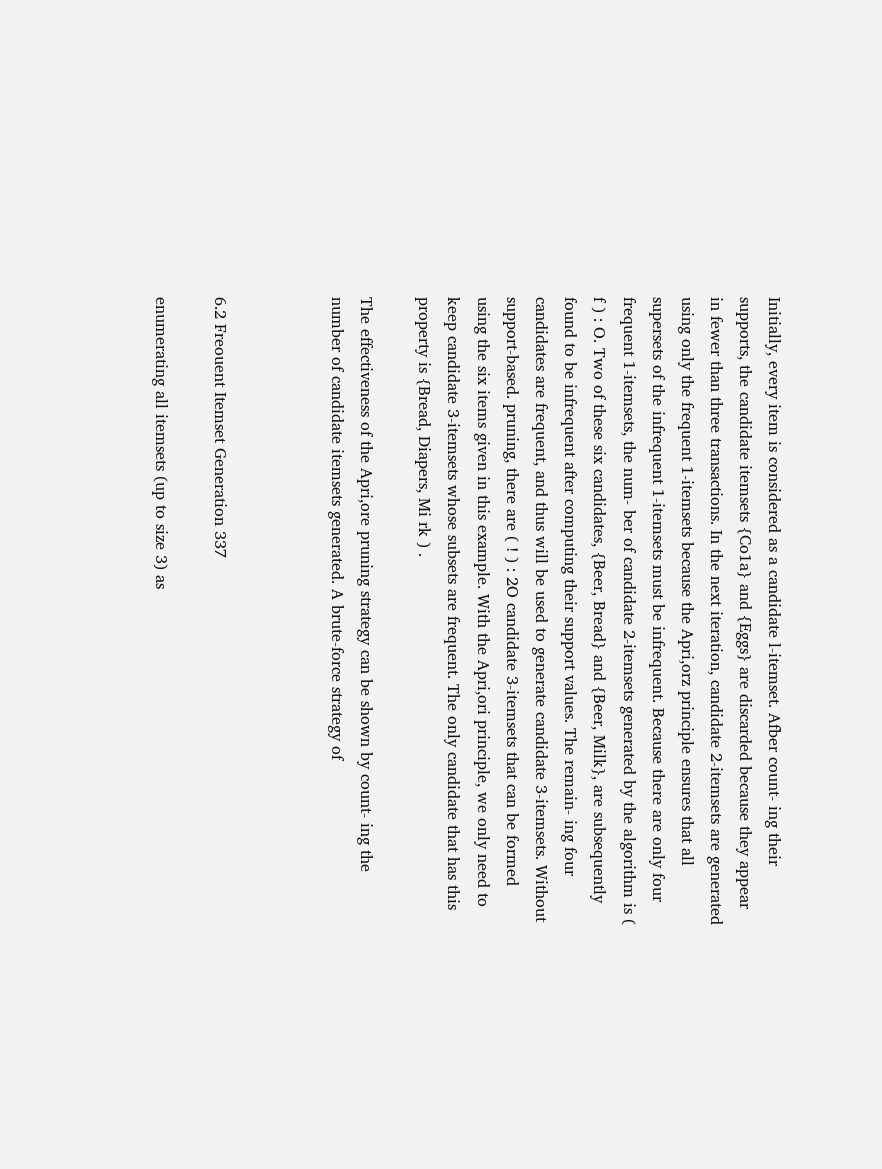Initially, every item is considered as a candidate l-itemset. Afber count- ing their supports, the candidate itemsets {Co1a} and {Eggs} are discarded because they appear in fewer than three transactions. In the next iteration, candidate 2-itemsets are generated using only the frequent 1-itemsets because the Apri,orz principle ensures that all supersets of the infrequent 1-itemsets must be infrequent. Because there are only four frequent 1-itemsets, the num- ber of candidate 2-itemsets generated by the algorithm is ( f ) : O. Two of these six candidates, {Beer, Bread} and {Beer, Milk}, are subsequently found to be infrequent after computing their support values. The remain- ing four candidates are frequent, and thus will be used to generate candidate 3-itemsets. Without support-based. pruning, there are ( ! ) : 2O candidate 3-itemsets that can be formed using the six items given in this example. With the Apri,ori principle, we only need to keep candidate 3-itemsets whose subsets are frequent. The only candidate that has this property is {Bread, Diapers, Mi rk ) .

The effectiveness of the Apri,ore pruning strategy can be shown by count- ing the number of candidate itemsets generated. A brute-force strategy of



6.2 Freouent Itemset Generation 337

enumerating all itemsets (up to size 3) as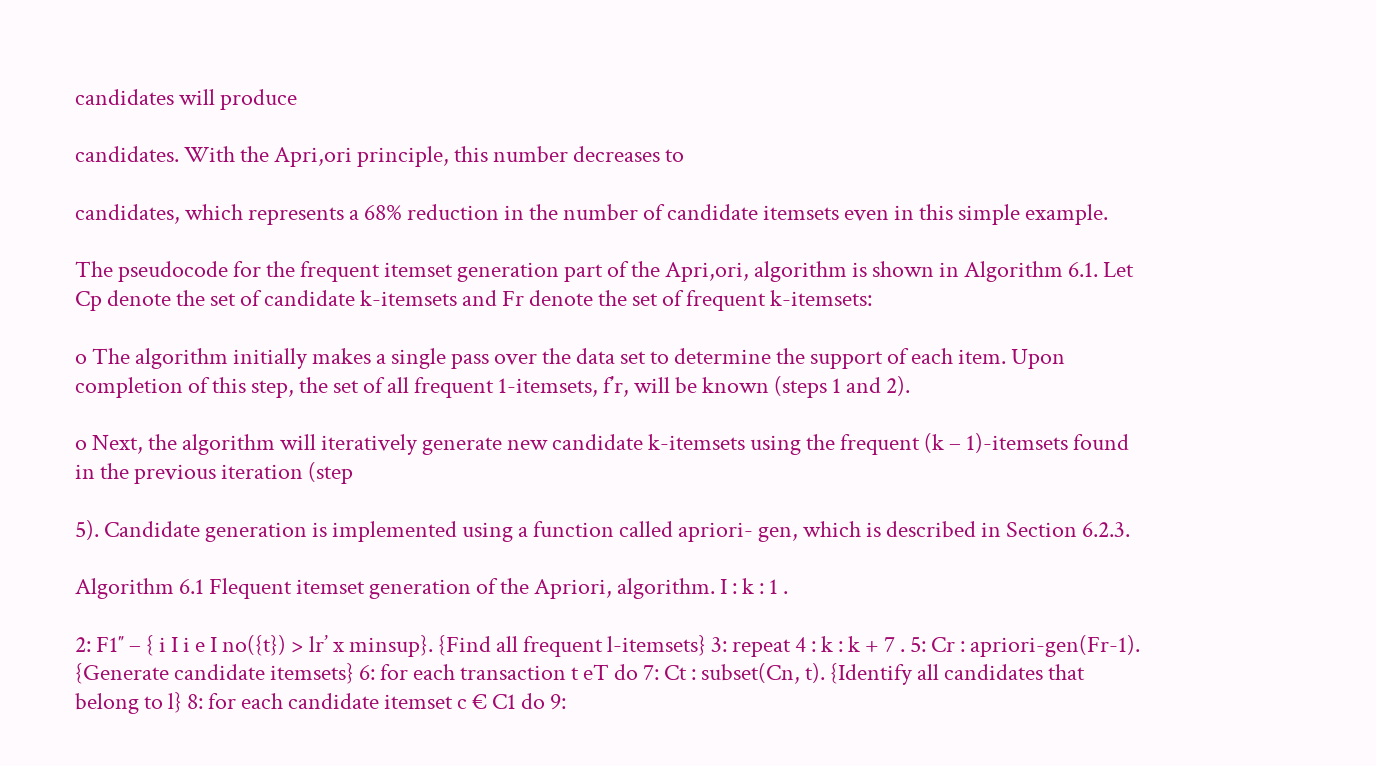candidates will produce

candidates. With the Apri,ori principle, this number decreases to

candidates, which represents a 68% reduction in the number of candidate itemsets even in this simple example.

The pseudocode for the frequent itemset generation part of the Apri,ori, algorithm is shown in Algorithm 6.1. Let Cp denote the set of candidate k-itemsets and Fr denote the set of frequent k-itemsets:

o The algorithm initially makes a single pass over the data set to determine the support of each item. Upon completion of this step, the set of all frequent 1-itemsets, f’r, will be known (steps 1 and 2).

o Next, the algorithm will iteratively generate new candidate k-itemsets using the frequent (k – 1)-itemsets found in the previous iteration (step

5). Candidate generation is implemented using a function called apriori- gen, which is described in Section 6.2.3.

Algorithm 6.1 Flequent itemset generation of the Apriori, algorithm. I : k : 1 .

2: F1″ – { i I i e I no({t}) > lr’ x minsup}. {Find all frequent l-itemsets} 3: repeat 4 : k : k + 7 . 5: Cr : apriori-gen(Fr-1). {Generate candidate itemsets} 6: for each transaction t eT do 7: Ct : subset(Cn, t). {Identify all candidates that belong to l} 8: for each candidate itemset c € C1 do 9: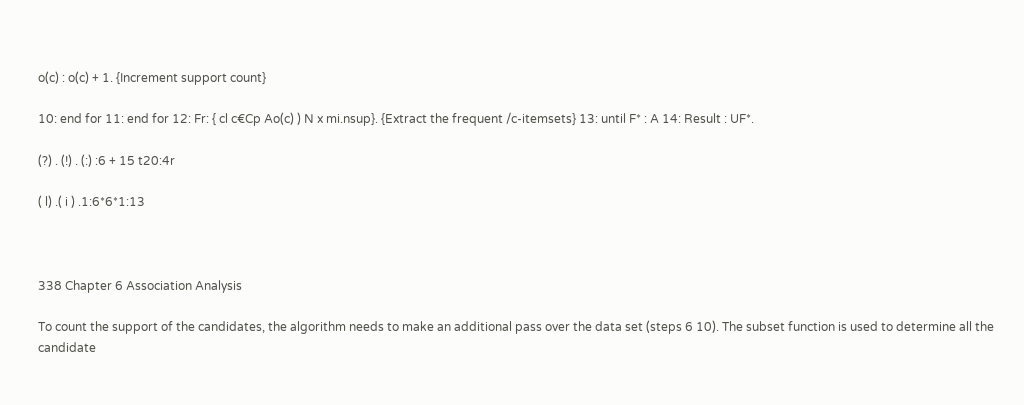o(c) : o(c) + 1. {Increment support count}

10: end for 11: end for 12: Fr: { cl c€Cp Ao(c) ) N x mi.nsup}. {Extract the frequent /c-itemsets} 13: until F* : A 14: Result : UF*.

(?) . (!) . (:) :6 + 15 t20:4r

( l) .( i ) .1:6*6*1:13



338 Chapter 6 Association Analysis

To count the support of the candidates, the algorithm needs to make an additional pass over the data set (steps 6 10). The subset function is used to determine all the candidate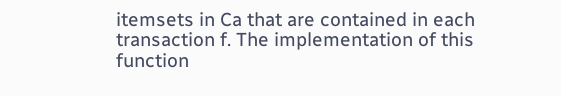itemsets in Ca that are contained in each transaction f. The implementation of this function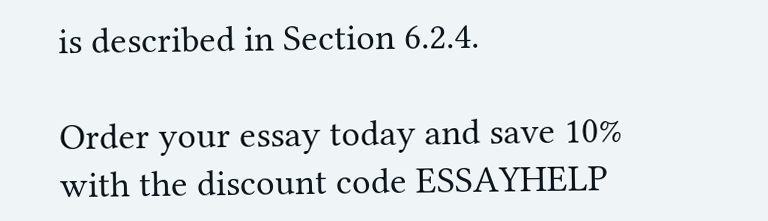is described in Section 6.2.4.

Order your essay today and save 10% with the discount code ESSAYHELP